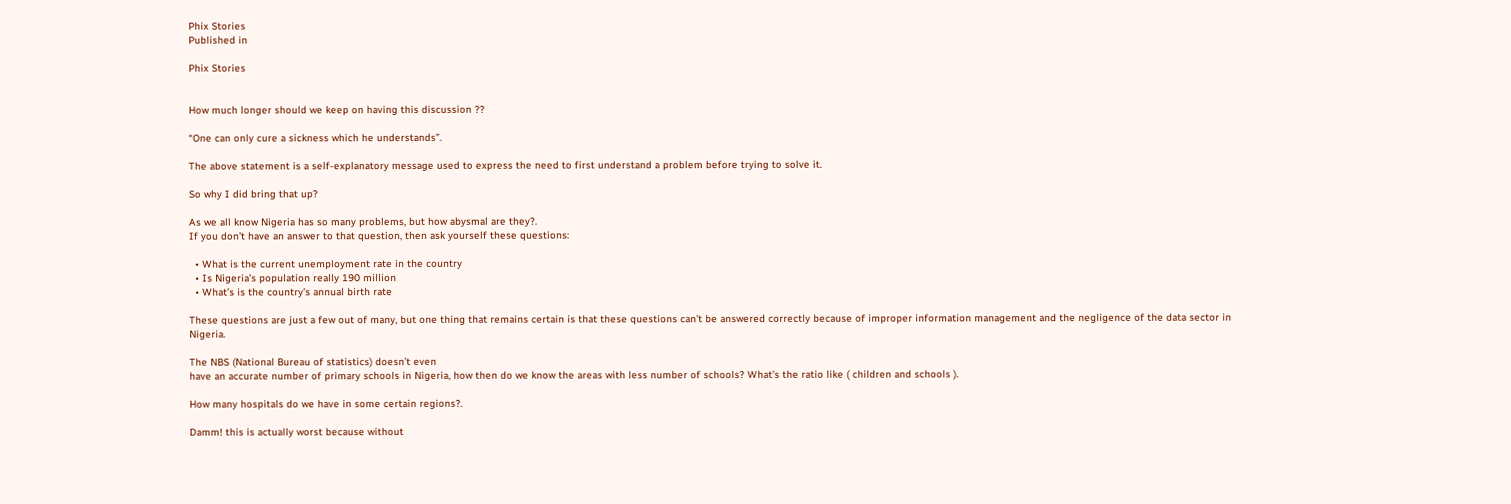Phix Stories
Published in

Phix Stories


How much longer should we keep on having this discussion ??

“One can only cure a sickness which he understands”.

The above statement is a self-explanatory message used to express the need to first understand a problem before trying to solve it.

So why I did bring that up?

As we all know Nigeria has so many problems, but how abysmal are they?.
If you don’t have an answer to that question, then ask yourself these questions:

  • What is the current unemployment rate in the country
  • Is Nigeria’s population really 190 million
  • What’s is the country’s annual birth rate

These questions are just a few out of many, but one thing that remains certain is that these questions can’t be answered correctly because of improper information management and the negligence of the data sector in Nigeria.

The NBS (National Bureau of statistics) doesn’t even
have an accurate number of primary schools in Nigeria, how then do we know the areas with less number of schools? What’s the ratio like ( children and schools ).

How many hospitals do we have in some certain regions?.

Damm! this is actually worst because without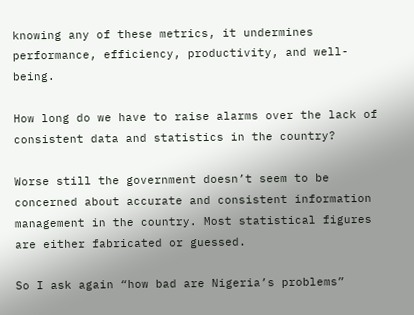knowing any of these metrics, it undermines
performance, efficiency, productivity, and well-being.

How long do we have to raise alarms over the lack of consistent data and statistics in the country?

Worse still the government doesn’t seem to be concerned about accurate and consistent information management in the country. Most statistical figures are either fabricated or guessed.

So I ask again “how bad are Nigeria’s problems”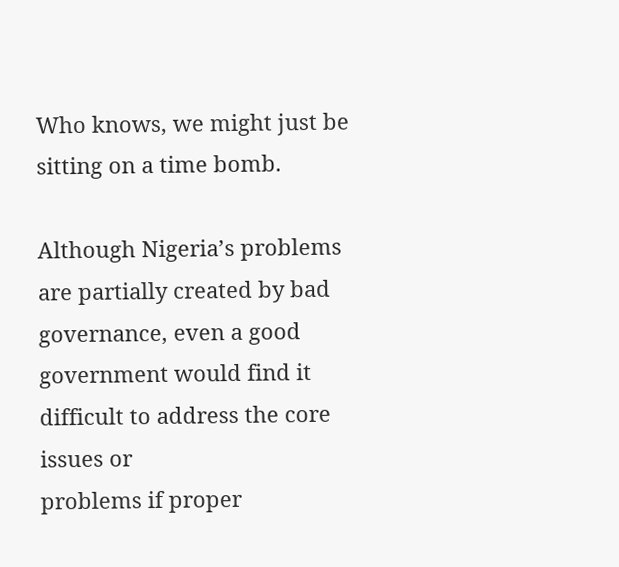Who knows, we might just be sitting on a time bomb.

Although Nigeria’s problems are partially created by bad governance, even a good government would find it difficult to address the core issues or
problems if proper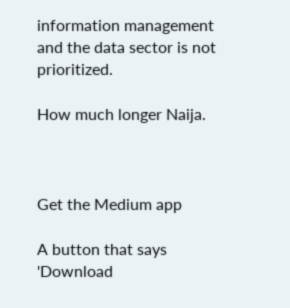information management and the data sector is not prioritized.

How much longer Naija.



Get the Medium app

A button that says 'Download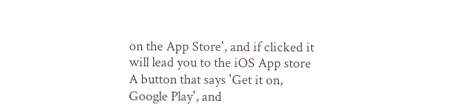on the App Store', and if clicked it will lead you to the iOS App store
A button that says 'Get it on, Google Play', and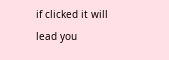if clicked it will lead you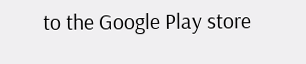to the Google Play store